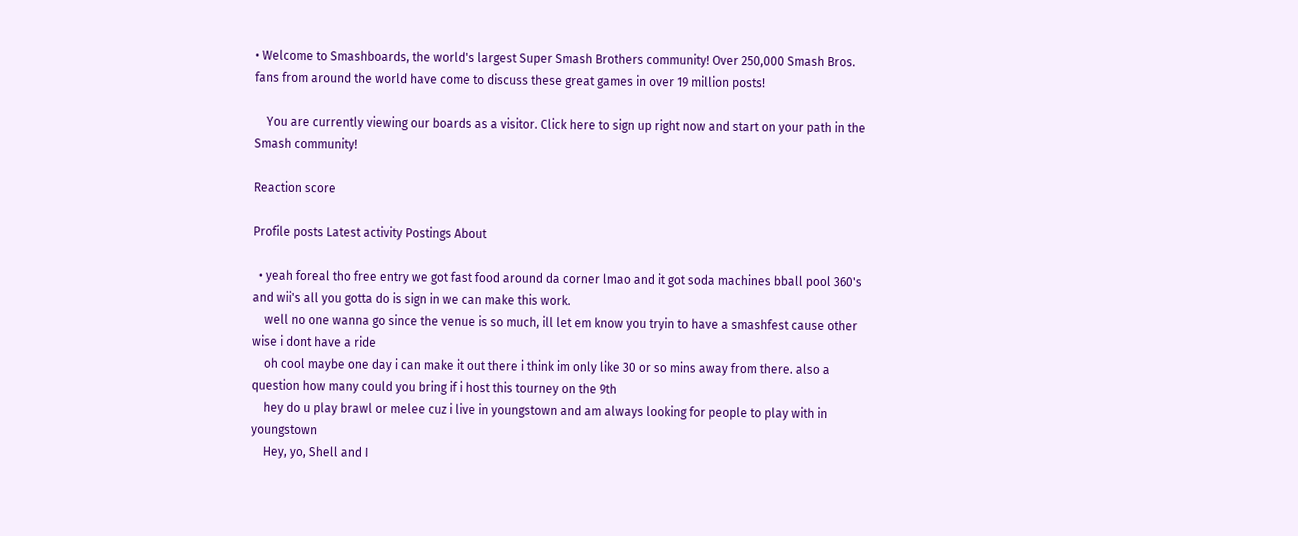• Welcome to Smashboards, the world's largest Super Smash Brothers community! Over 250,000 Smash Bros. fans from around the world have come to discuss these great games in over 19 million posts!

    You are currently viewing our boards as a visitor. Click here to sign up right now and start on your path in the Smash community!

Reaction score

Profile posts Latest activity Postings About

  • yeah foreal tho free entry we got fast food around da corner lmao and it got soda machines bball pool 360's and wii's all you gotta do is sign in we can make this work.
    well no one wanna go since the venue is so much, ill let em know you tryin to have a smashfest cause other wise i dont have a ride
    oh cool maybe one day i can make it out there i think im only like 30 or so mins away from there. also a question how many could you bring if i host this tourney on the 9th
    hey do u play brawl or melee cuz i live in youngstown and am always looking for people to play with in youngstown
    Hey, yo, Shell and I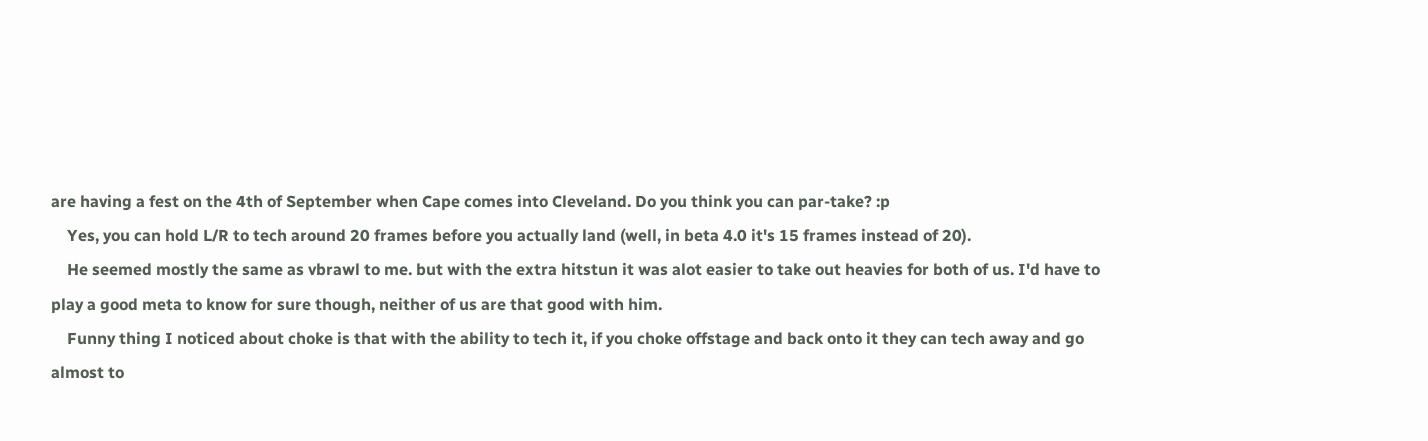are having a fest on the 4th of September when Cape comes into Cleveland. Do you think you can par-take? :p
    Yes, you can hold L/R to tech around 20 frames before you actually land (well, in beta 4.0 it's 15 frames instead of 20).
    He seemed mostly the same as vbrawl to me. but with the extra hitstun it was alot easier to take out heavies for both of us. I'd have to play a good meta to know for sure though, neither of us are that good with him.
    Funny thing I noticed about choke is that with the ability to tech it, if you choke offstage and back onto it they can tech away and go almost to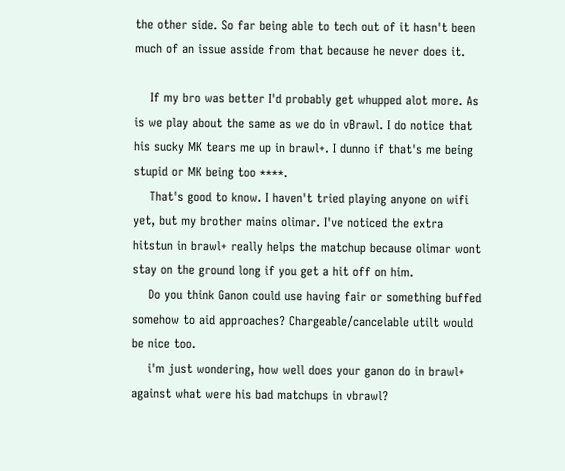the other side. So far being able to tech out of it hasn't been much of an issue asside from that because he never does it.

    If my bro was better I'd probably get whupped alot more. As is we play about the same as we do in vBrawl. I do notice that his sucky MK tears me up in brawl+. I dunno if that's me being stupid or MK being too ****.
    That's good to know. I haven't tried playing anyone on wifi yet, but my brother mains olimar. I've noticed the extra hitstun in brawl+ really helps the matchup because olimar wont stay on the ground long if you get a hit off on him.
    Do you think Ganon could use having fair or something buffed somehow to aid approaches? Chargeable/cancelable utilt would be nice too.
    i'm just wondering, how well does your ganon do in brawl+ against what were his bad matchups in vbrawl?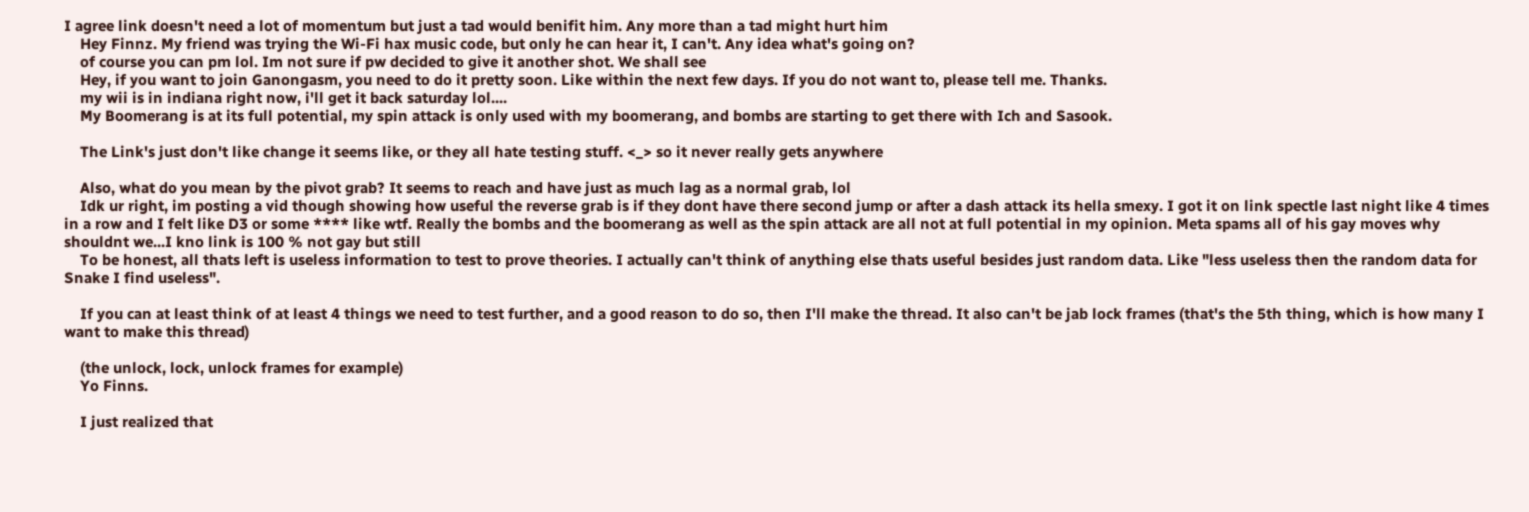I agree link doesn't need a lot of momentum but just a tad would benifit him. Any more than a tad might hurt him
    Hey Finnz. My friend was trying the Wi-Fi hax music code, but only he can hear it, I can't. Any idea what's going on?
    of course you can pm lol. Im not sure if pw decided to give it another shot. We shall see
    Hey, if you want to join Ganongasm, you need to do it pretty soon. Like within the next few days. If you do not want to, please tell me. Thanks.
    my wii is in indiana right now, i'll get it back saturday lol....
    My Boomerang is at its full potential, my spin attack is only used with my boomerang, and bombs are starting to get there with Ich and Sasook.

    The Link's just don't like change it seems like, or they all hate testing stuff. <_> so it never really gets anywhere

    Also, what do you mean by the pivot grab? It seems to reach and have just as much lag as a normal grab, lol
    Idk ur right, im posting a vid though showing how useful the reverse grab is if they dont have there second jump or after a dash attack its hella smexy. I got it on link spectle last night like 4 times in a row and I felt like D3 or some **** like wtf. Really the bombs and the boomerang as well as the spin attack are all not at full potential in my opinion. Meta spams all of his gay moves why shouldnt we...I kno link is 100 % not gay but still
    To be honest, all thats left is useless information to test to prove theories. I actually can't think of anything else thats useful besides just random data. Like "less useless then the random data for Snake I find useless".

    If you can at least think of at least 4 things we need to test further, and a good reason to do so, then I'll make the thread. It also can't be jab lock frames (that's the 5th thing, which is how many I want to make this thread)

    (the unlock, lock, unlock frames for example)
    Yo Finns.

    I just realized that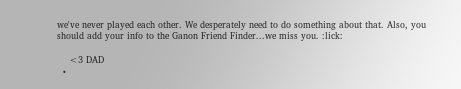we've never played each other. We desperately need to do something about that. Also, you should add your info to the Ganon Friend Finder...we miss you. :lick:

    <3 DAD
  •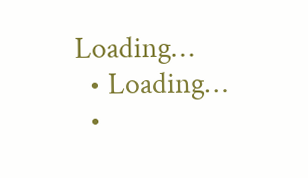Loading…
  • Loading…
  •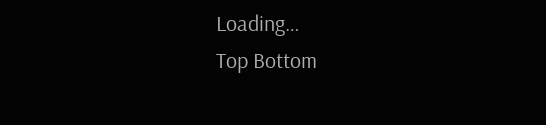Loading…
Top Bottom